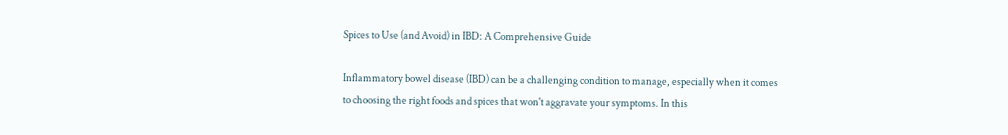Spices to Use (and Avoid) in IBD: A Comprehensive Guide

Inflammatory bowel disease (IBD) can be a challenging condition to manage, especially when it comes to choosing the right foods and spices that won't aggravate your symptoms. In this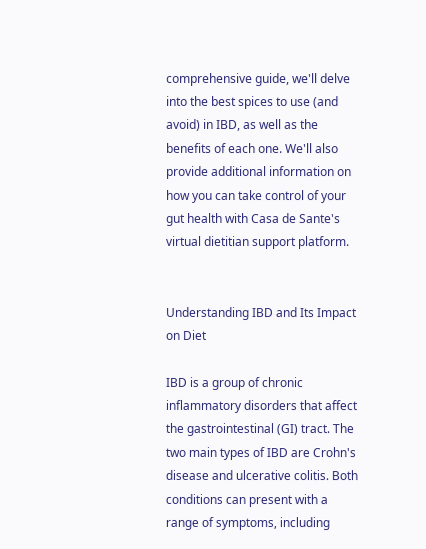comprehensive guide, we'll delve into the best spices to use (and avoid) in IBD, as well as the benefits of each one. We'll also provide additional information on how you can take control of your gut health with Casa de Sante's virtual dietitian support platform.


Understanding IBD and Its Impact on Diet

IBD is a group of chronic inflammatory disorders that affect the gastrointestinal (GI) tract. The two main types of IBD are Crohn's disease and ulcerative colitis. Both conditions can present with a range of symptoms, including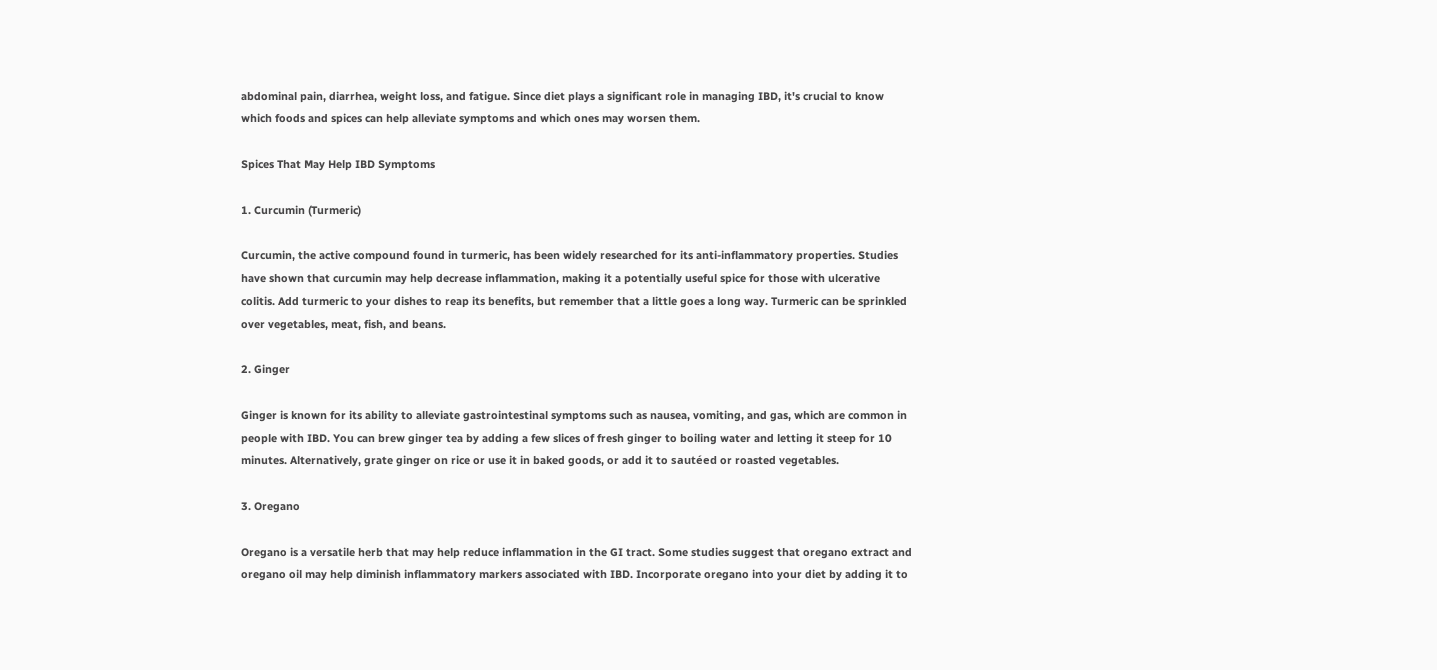abdominal pain, diarrhea, weight loss, and fatigue. Since diet plays a significant role in managing IBD, it's crucial to know which foods and spices can help alleviate symptoms and which ones may worsen them.

Spices That May Help IBD Symptoms

1. Curcumin (Turmeric)

Curcumin, the active compound found in turmeric, has been widely researched for its anti-inflammatory properties. Studies have shown that curcumin may help decrease inflammation, making it a potentially useful spice for those with ulcerative colitis. Add turmeric to your dishes to reap its benefits, but remember that a little goes a long way. Turmeric can be sprinkled over vegetables, meat, fish, and beans.

2. Ginger

Ginger is known for its ability to alleviate gastrointestinal symptoms such as nausea, vomiting, and gas, which are common in people with IBD. You can brew ginger tea by adding a few slices of fresh ginger to boiling water and letting it steep for 10 minutes. Alternatively, grate ginger on rice or use it in baked goods, or add it to sautéed or roasted vegetables.

3. Oregano

Oregano is a versatile herb that may help reduce inflammation in the GI tract. Some studies suggest that oregano extract and oregano oil may help diminish inflammatory markers associated with IBD. Incorporate oregano into your diet by adding it to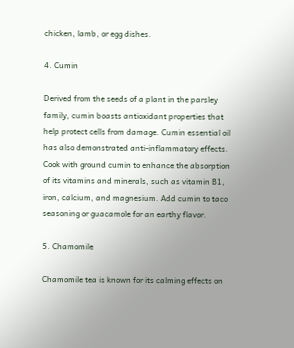chicken, lamb, or egg dishes.

4. Cumin

Derived from the seeds of a plant in the parsley family, cumin boasts antioxidant properties that help protect cells from damage. Cumin essential oil has also demonstrated anti-inflammatory effects. Cook with ground cumin to enhance the absorption of its vitamins and minerals, such as vitamin B1, iron, calcium, and magnesium. Add cumin to taco seasoning or guacamole for an earthy flavor.

5. Chamomile

Chamomile tea is known for its calming effects on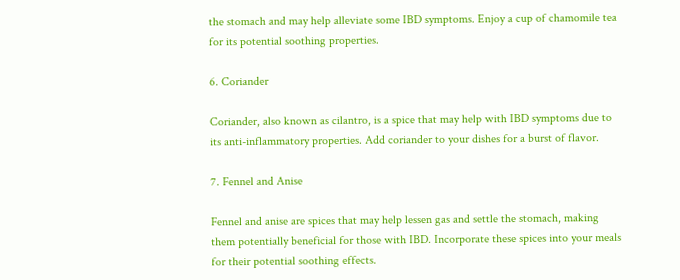the stomach and may help alleviate some IBD symptoms. Enjoy a cup of chamomile tea for its potential soothing properties.

6. Coriander

Coriander, also known as cilantro, is a spice that may help with IBD symptoms due to its anti-inflammatory properties. Add coriander to your dishes for a burst of flavor.

7. Fennel and Anise

Fennel and anise are spices that may help lessen gas and settle the stomach, making them potentially beneficial for those with IBD. Incorporate these spices into your meals for their potential soothing effects.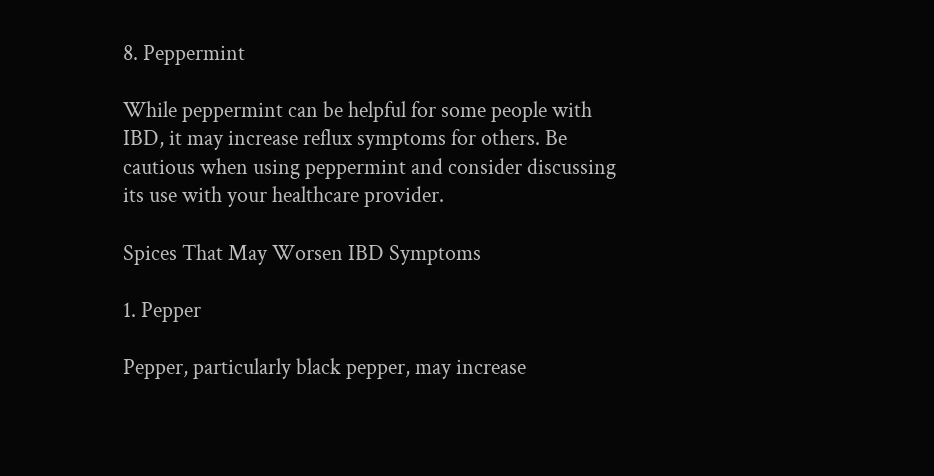8. Peppermint

While peppermint can be helpful for some people with IBD, it may increase reflux symptoms for others. Be cautious when using peppermint and consider discussing its use with your healthcare provider.

Spices That May Worsen IBD Symptoms

1. Pepper

Pepper, particularly black pepper, may increase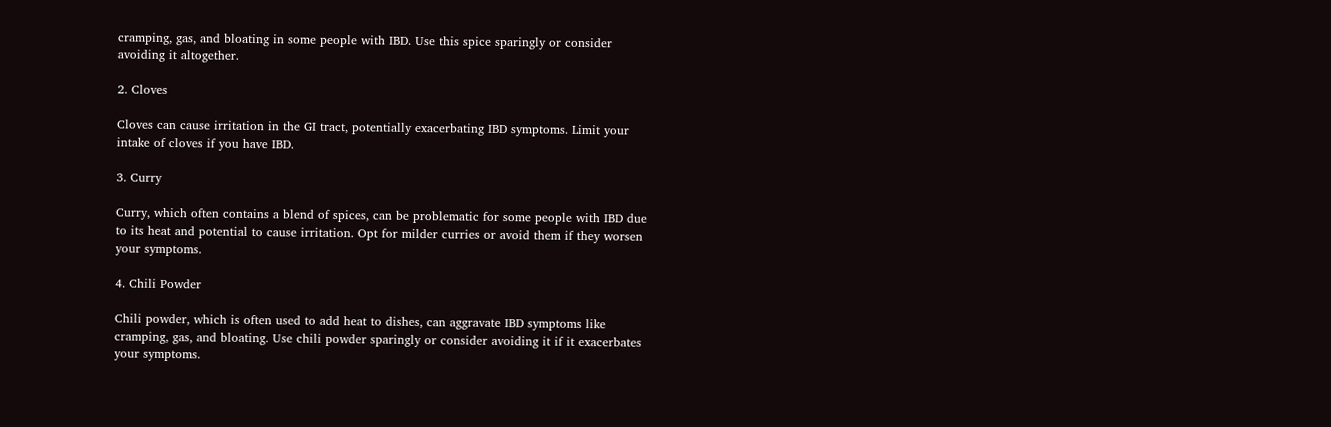cramping, gas, and bloating in some people with IBD. Use this spice sparingly or consider avoiding it altogether.

2. Cloves

Cloves can cause irritation in the GI tract, potentially exacerbating IBD symptoms. Limit your intake of cloves if you have IBD.

3. Curry

Curry, which often contains a blend of spices, can be problematic for some people with IBD due to its heat and potential to cause irritation. Opt for milder curries or avoid them if they worsen your symptoms.

4. Chili Powder

Chili powder, which is often used to add heat to dishes, can aggravate IBD symptoms like cramping, gas, and bloating. Use chili powder sparingly or consider avoiding it if it exacerbates your symptoms.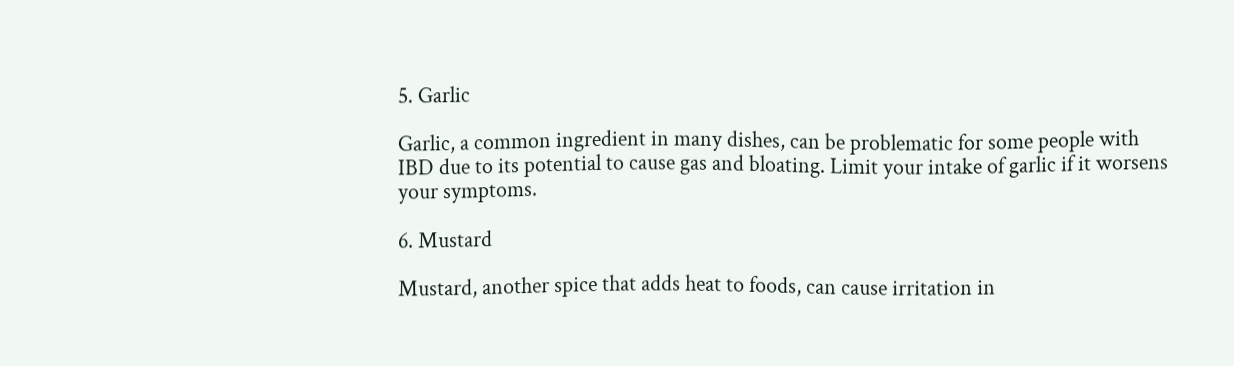5. Garlic

Garlic, a common ingredient in many dishes, can be problematic for some people with IBD due to its potential to cause gas and bloating. Limit your intake of garlic if it worsens your symptoms.

6. Mustard

Mustard, another spice that adds heat to foods, can cause irritation in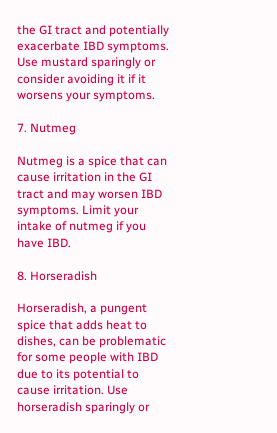the GI tract and potentially exacerbate IBD symptoms. Use mustard sparingly or consider avoiding it if it worsens your symptoms.

7. Nutmeg

Nutmeg is a spice that can cause irritation in the GI tract and may worsen IBD symptoms. Limit your intake of nutmeg if you have IBD.

8. Horseradish

Horseradish, a pungent spice that adds heat to dishes, can be problematic for some people with IBD due to its potential to cause irritation. Use horseradish sparingly or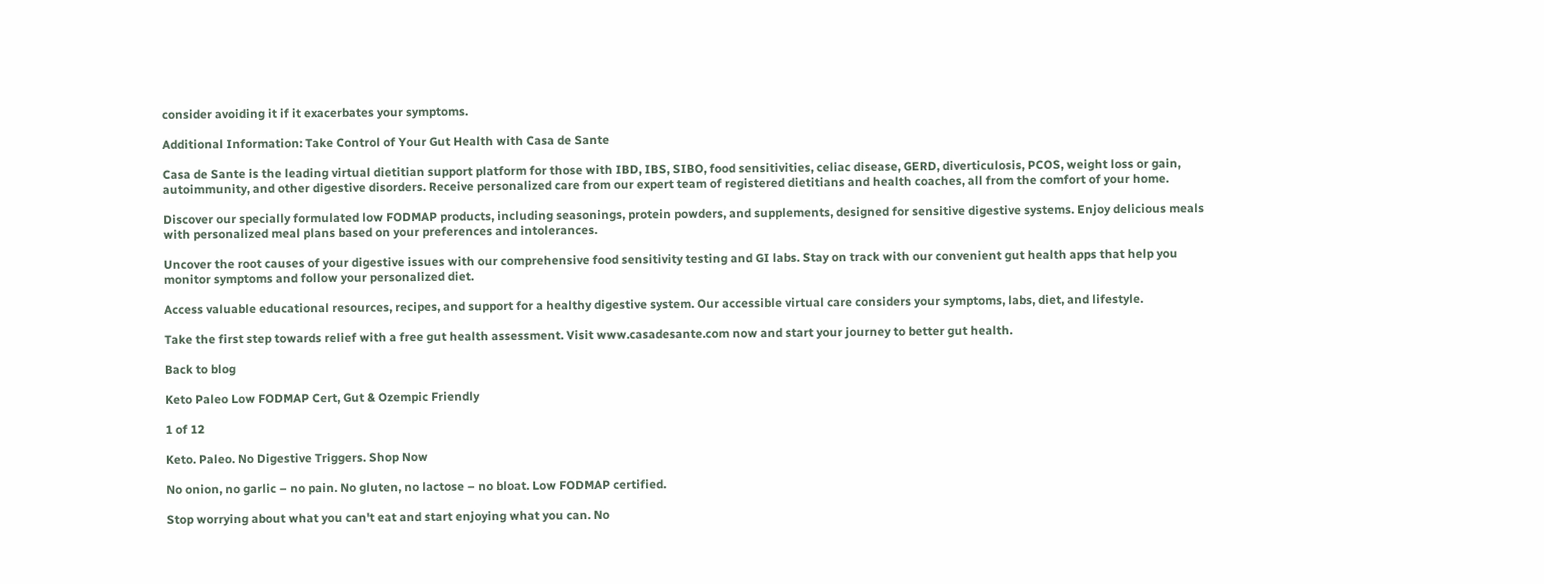consider avoiding it if it exacerbates your symptoms.

Additional Information: Take Control of Your Gut Health with Casa de Sante

Casa de Sante is the leading virtual dietitian support platform for those with IBD, IBS, SIBO, food sensitivities, celiac disease, GERD, diverticulosis, PCOS, weight loss or gain, autoimmunity, and other digestive disorders. Receive personalized care from our expert team of registered dietitians and health coaches, all from the comfort of your home.

Discover our specially formulated low FODMAP products, including seasonings, protein powders, and supplements, designed for sensitive digestive systems. Enjoy delicious meals with personalized meal plans based on your preferences and intolerances.

Uncover the root causes of your digestive issues with our comprehensive food sensitivity testing and GI labs. Stay on track with our convenient gut health apps that help you monitor symptoms and follow your personalized diet.

Access valuable educational resources, recipes, and support for a healthy digestive system. Our accessible virtual care considers your symptoms, labs, diet, and lifestyle.

Take the first step towards relief with a free gut health assessment. Visit www.casadesante.com now and start your journey to better gut health.

Back to blog

Keto Paleo Low FODMAP Cert, Gut & Ozempic Friendly

1 of 12

Keto. Paleo. No Digestive Triggers. Shop Now

No onion, no garlic – no pain. No gluten, no lactose – no bloat. Low FODMAP certified.

Stop worrying about what you can't eat and start enjoying what you can. No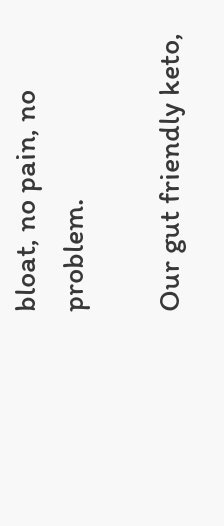bloat, no pain, no problem.

Our gut friendly keto,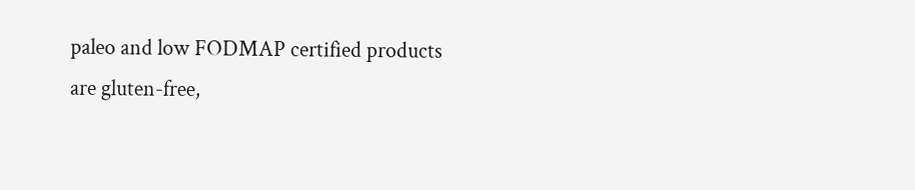paleo and low FODMAP certified products are gluten-free,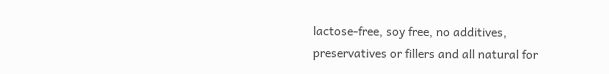lactose-free, soy free, no additives, preservatives or fillers and all natural for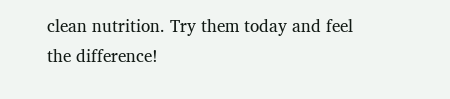clean nutrition. Try them today and feel the difference!